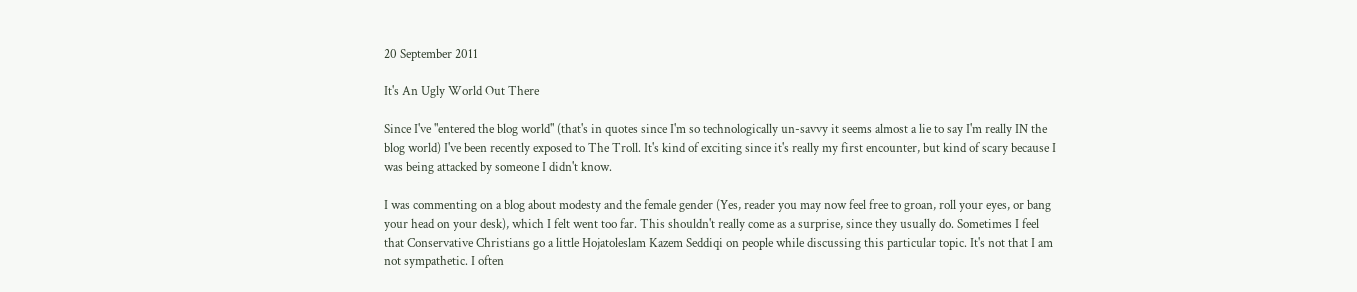20 September 2011

It's An Ugly World Out There

Since I've "entered the blog world" (that's in quotes since I'm so technologically un-savvy it seems almost a lie to say I'm really IN the blog world) I've been recently exposed to The Troll. It's kind of exciting since it's really my first encounter, but kind of scary because I was being attacked by someone I didn't know.

I was commenting on a blog about modesty and the female gender (Yes, reader you may now feel free to groan, roll your eyes, or bang your head on your desk), which I felt went too far. This shouldn't really come as a surprise, since they usually do. Sometimes I feel that Conservative Christians go a little Hojatoleslam Kazem Seddiqi on people while discussing this particular topic. It's not that I am not sympathetic. I often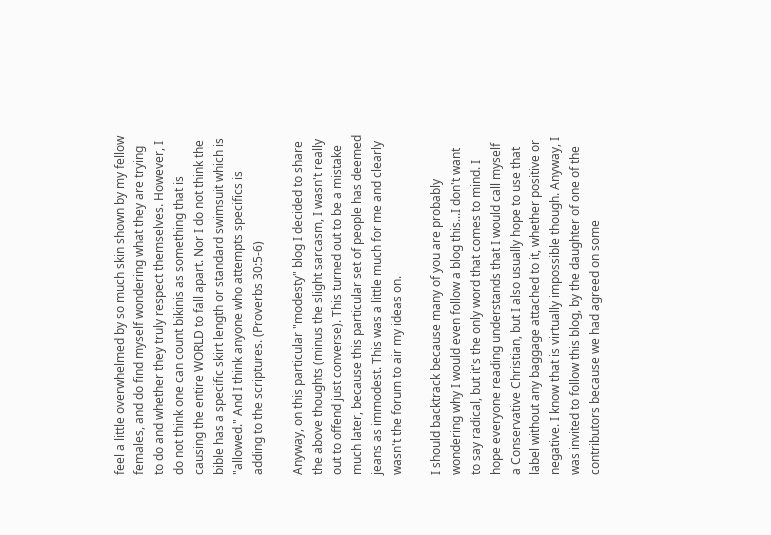feel a little overwhelmed by so much skin shown by my fellow females, and do find myself wondering what they are trying to do and whether they truly respect themselves. However, I do not think one can count bikinis as something that is causing the entire WORLD to fall apart. Nor I do not think the bible has a specific skirt length or standard swimsuit which is "allowed." And I think anyone who attempts specifics is adding to the scriptures. (Proverbs 30:5-6)

Anyway, on this particular "modesty" blog I decided to share the above thoughts (minus the slight sarcasm, I wasn't really out to offend just converse). This turned out to be a mistake much later, because this particular set of people has deemed jeans as immodest. This was a little much for me and clearly wasn't the forum to air my ideas on.

I should backtrack because many of you are probably wondering why I would even follow a blog this...I don't want to say radical, but it's the only word that comes to mind. I hope everyone reading understands that I would call myself a Conservative Christian, but I also usually hope to use that label without any baggage attached to it, whether positive or negative. I know that is virtually impossible though. Anyway, I was invited to follow this blog, by the daughter of one of the contributors because we had agreed on some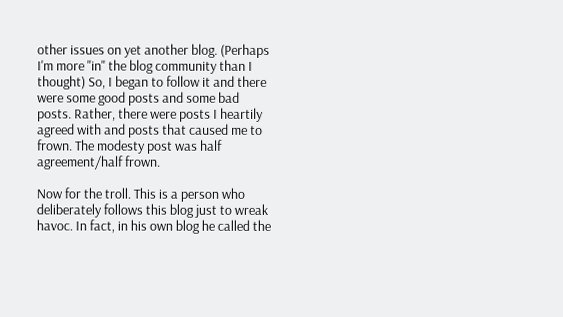other issues on yet another blog. (Perhaps I'm more "in" the blog community than I thought) So, I began to follow it and there were some good posts and some bad posts. Rather, there were posts I heartily agreed with and posts that caused me to frown. The modesty post was half agreement/half frown.

Now for the troll. This is a person who deliberately follows this blog just to wreak havoc. In fact, in his own blog he called the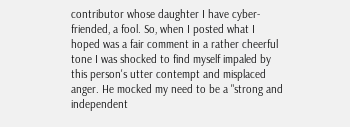contributor whose daughter I have cyber-friended, a fool. So, when I posted what I hoped was a fair comment in a rather cheerful tone I was shocked to find myself impaled by this person's utter contempt and misplaced anger. He mocked my need to be a "strong and independent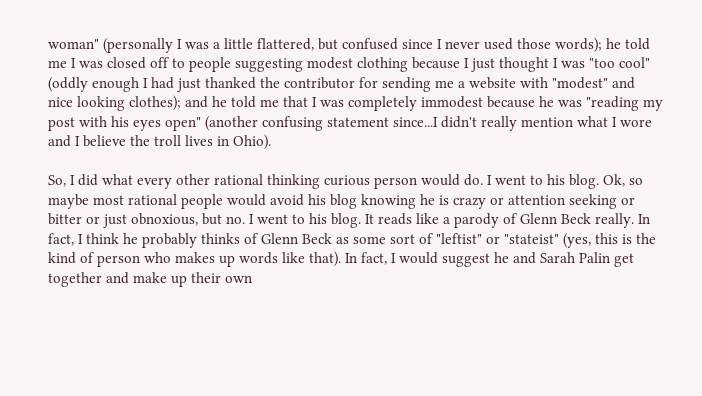woman" (personally I was a little flattered, but confused since I never used those words); he told me I was closed off to people suggesting modest clothing because I just thought I was "too cool" (oddly enough I had just thanked the contributor for sending me a website with "modest" and nice looking clothes); and he told me that I was completely immodest because he was "reading my post with his eyes open" (another confusing statement since...I didn't really mention what I wore and I believe the troll lives in Ohio).

So, I did what every other rational thinking curious person would do. I went to his blog. Ok, so maybe most rational people would avoid his blog knowing he is crazy or attention seeking or bitter or just obnoxious, but no. I went to his blog. It reads like a parody of Glenn Beck really. In fact, I think he probably thinks of Glenn Beck as some sort of "leftist" or "stateist" (yes, this is the kind of person who makes up words like that). In fact, I would suggest he and Sarah Palin get together and make up their own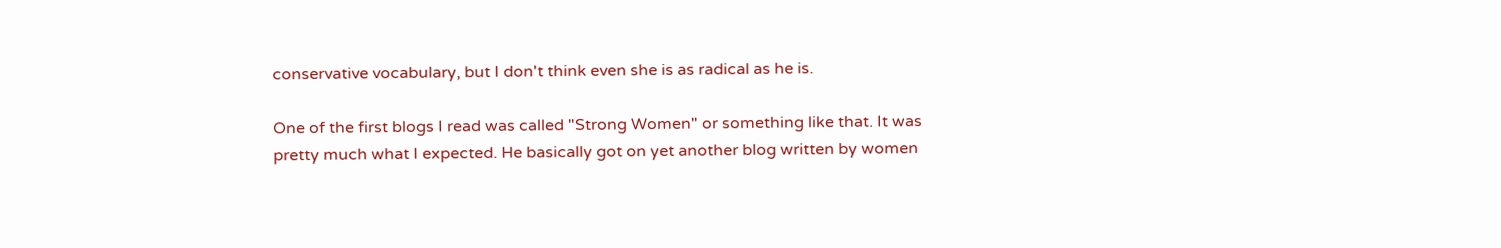conservative vocabulary, but I don't think even she is as radical as he is.

One of the first blogs I read was called "Strong Women" or something like that. It was pretty much what I expected. He basically got on yet another blog written by women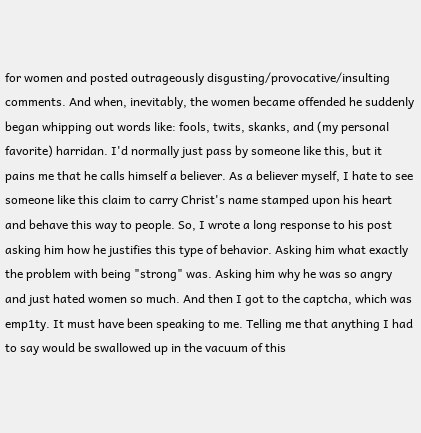for women and posted outrageously disgusting/provocative/insulting comments. And when, inevitably, the women became offended he suddenly began whipping out words like: fools, twits, skanks, and (my personal favorite) harridan. I'd normally just pass by someone like this, but it pains me that he calls himself a believer. As a believer myself, I hate to see someone like this claim to carry Christ's name stamped upon his heart and behave this way to people. So, I wrote a long response to his post asking him how he justifies this type of behavior. Asking him what exactly the problem with being "strong" was. Asking him why he was so angry and just hated women so much. And then I got to the captcha, which was emp1ty. It must have been speaking to me. Telling me that anything I had to say would be swallowed up in the vacuum of this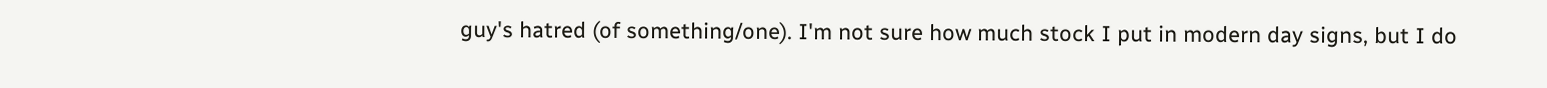guy's hatred (of something/one). I'm not sure how much stock I put in modern day signs, but I do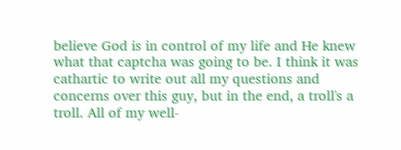believe God is in control of my life and He knew what that captcha was going to be. I think it was cathartic to write out all my questions and concerns over this guy, but in the end, a troll's a troll. All of my well-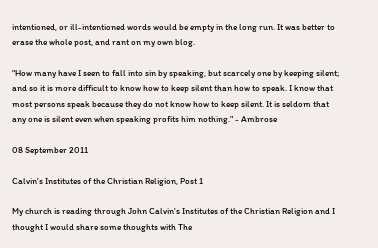intentioned, or ill-intentioned words would be empty in the long run. It was better to erase the whole post, and rant on my own blog.

"How many have I seen to fall into sin by speaking, but scarcely one by keeping silent; and so it is more difficult to know how to keep silent than how to speak. I know that most persons speak because they do not know how to keep silent. It is seldom that any one is silent even when speaking profits him nothing." - Ambrose

08 September 2011

Calvin's Institutes of the Christian Religion, Post 1

My church is reading through John Calvin's Institutes of the Christian Religion and I thought I would share some thoughts with The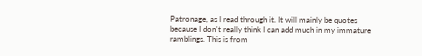Patronage, as I read through it. It will mainly be quotes because I don't really think I can add much in my immature ramblings. This is from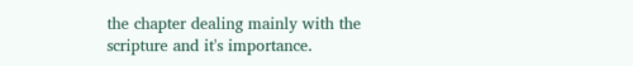the chapter dealing mainly with the scripture and it's importance.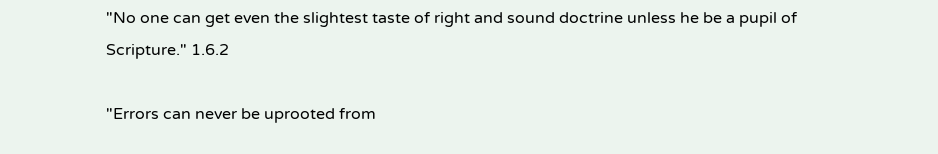"No one can get even the slightest taste of right and sound doctrine unless he be a pupil of Scripture." 1.6.2

"Errors can never be uprooted from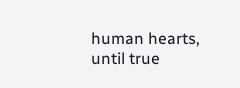human hearts, until true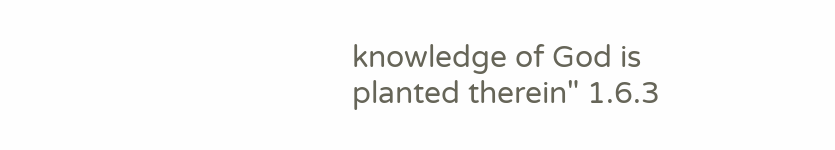knowledge of God is planted therein" 1.6.3